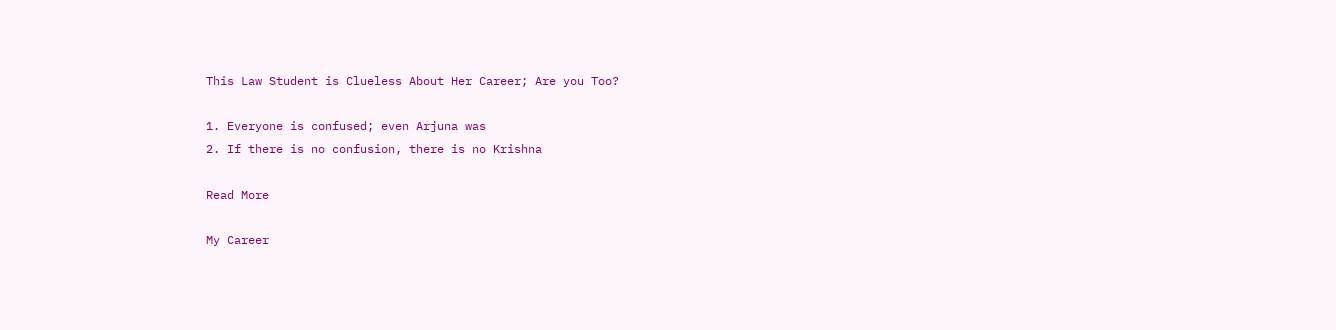This Law Student is Clueless About Her Career; Are you Too?

1. Everyone is confused; even Arjuna was
2. If there is no confusion, there is no Krishna

Read More

My Career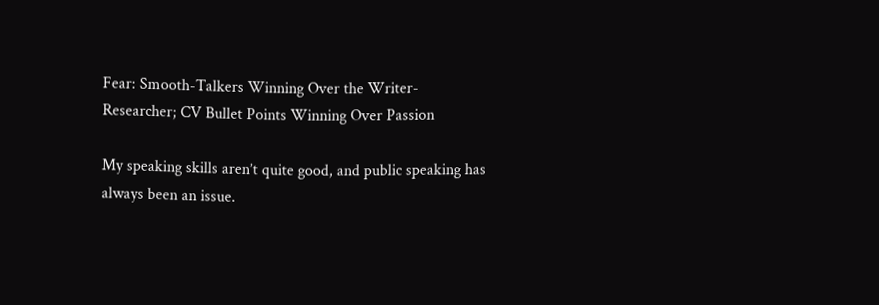Fear: Smooth-Talkers Winning Over the Writer-Researcher; CV Bullet Points Winning Over Passion

My speaking skills aren’t quite good, and public speaking has always been an issue.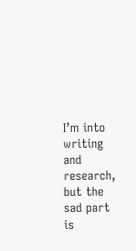I’m into writing and research, but the sad part is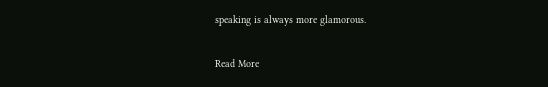speaking is always more glamorous.

Read More